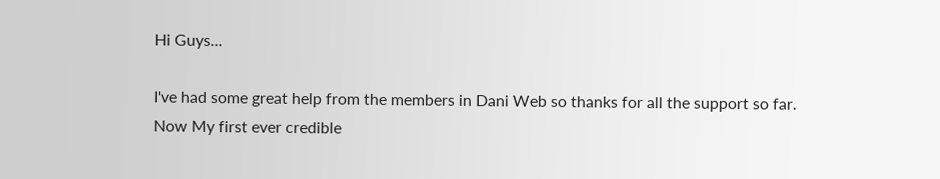Hi Guys...

I've had some great help from the members in Dani Web so thanks for all the support so far. Now My first ever credible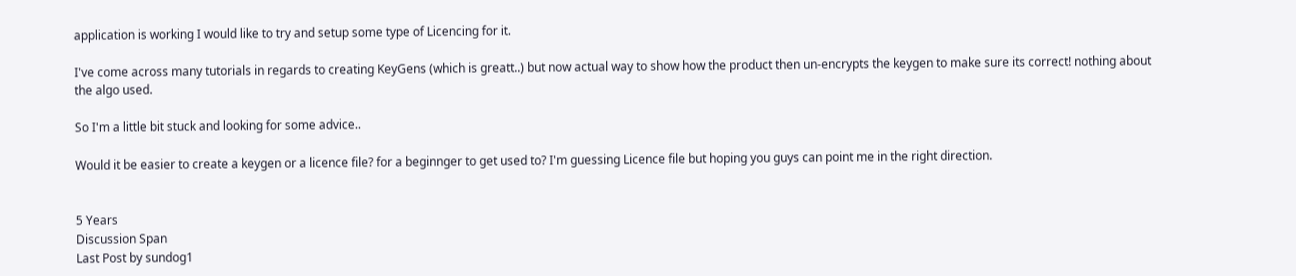application is working I would like to try and setup some type of Licencing for it.

I've come across many tutorials in regards to creating KeyGens (which is greatt..) but now actual way to show how the product then un-encrypts the keygen to make sure its correct! nothing about the algo used.

So I'm a little bit stuck and looking for some advice..

Would it be easier to create a keygen or a licence file? for a beginnger to get used to? I'm guessing Licence file but hoping you guys can point me in the right direction.


5 Years
Discussion Span
Last Post by sundog1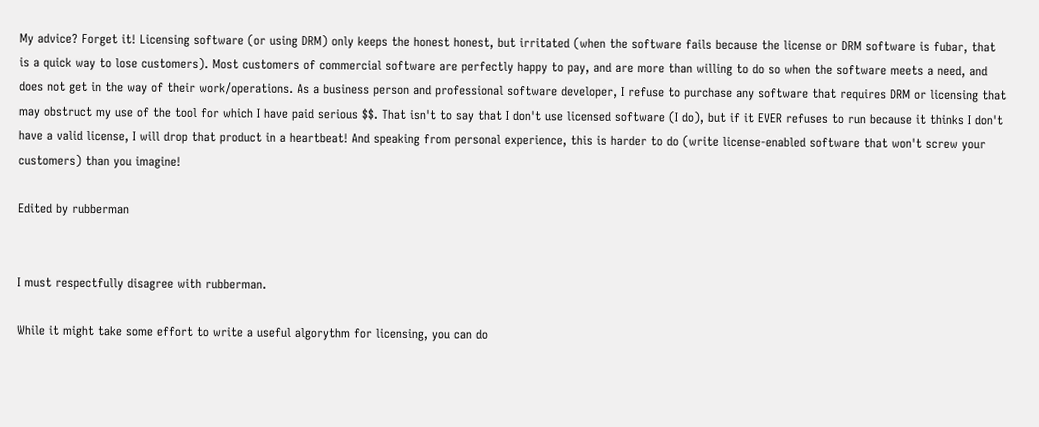My advice? Forget it! Licensing software (or using DRM) only keeps the honest honest, but irritated (when the software fails because the license or DRM software is fubar, that is a quick way to lose customers). Most customers of commercial software are perfectly happy to pay, and are more than willing to do so when the software meets a need, and does not get in the way of their work/operations. As a business person and professional software developer, I refuse to purchase any software that requires DRM or licensing that may obstruct my use of the tool for which I have paid serious $$. That isn't to say that I don't use licensed software (I do), but if it EVER refuses to run because it thinks I don't have a valid license, I will drop that product in a heartbeat! And speaking from personal experience, this is harder to do (write license-enabled software that won't screw your customers) than you imagine!

Edited by rubberman


I must respectfully disagree with rubberman.

While it might take some effort to write a useful algorythm for licensing, you can do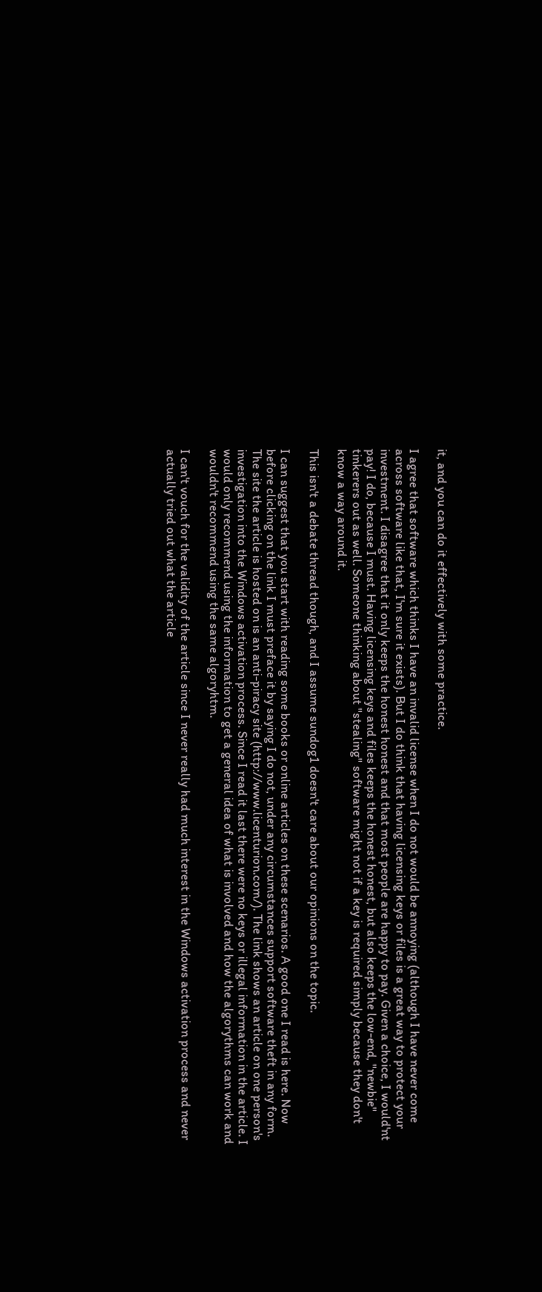it, and you can do it effectively with some practice.

I agree that software which thinks I have an invalid license when I do not would be annoying (although I have never come across software like that, I'm sure it exists). But I do think that having licensing keys or files is a great way to protect your investment. I disagree that it only keeps the honest honest and that most people are happy to pay. Given a choice, I would'nt pay! I do, because I must. Having licensing keys and files keeps the honest honest, but also keeps the low-end, "newbie" tinkerers out as well. Someone thinking about "stealing" software might not if a key is required simply because they don't know a way around it.

This isn't a debate thread though, and I assume sundog1 doesn't care about our opinions on the topic.

I can suggest that you start with reading some books or online articles on these scenarios. A good one I read is here. Now before clicking on the link I must preface it by saying I do not, under any circumstances support software theft in any form. The site the article is hosted on is an anti-piracy site (http://www.licenturion.com/). The link shows an article on one person's investigation into the Windows activation process. Since I read it last there were no keys or illegal information in the article. I would only recommend using the information to get a general idea of what is involved and how the algorythms can work and wouldn't recommend using the same algoryhtm.

I can't vouch for the validity of the article since I never really had much interest in the Windows activation process and never actually tried out what the article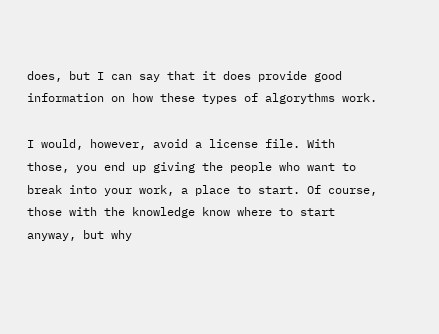does, but I can say that it does provide good information on how these types of algorythms work.

I would, however, avoid a license file. With those, you end up giving the people who want to break into your work, a place to start. Of course, those with the knowledge know where to start anyway, but why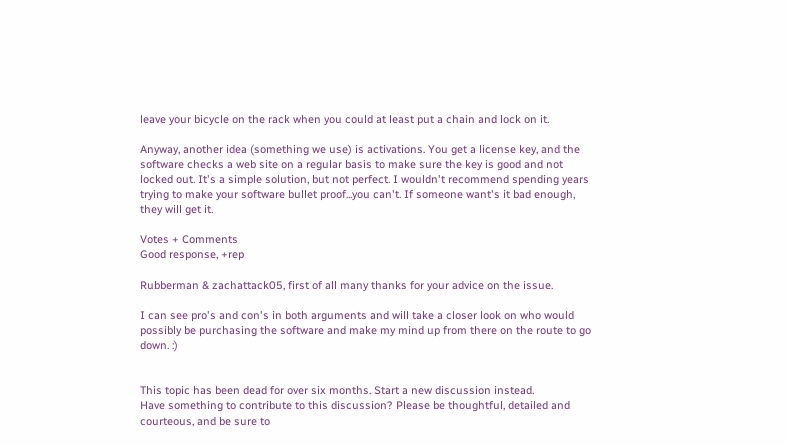leave your bicycle on the rack when you could at least put a chain and lock on it.

Anyway, another idea (something we use) is activations. You get a license key, and the software checks a web site on a regular basis to make sure the key is good and not locked out. It's a simple solution, but not perfect. I wouldn't recommend spending years trying to make your software bullet proof...you can't. If someone want's it bad enough, they will get it.

Votes + Comments
Good response, +rep

Rubberman & zachattack05, first of all many thanks for your advice on the issue.

I can see pro's and con's in both arguments and will take a closer look on who would possibly be purchasing the software and make my mind up from there on the route to go down. :)


This topic has been dead for over six months. Start a new discussion instead.
Have something to contribute to this discussion? Please be thoughtful, detailed and courteous, and be sure to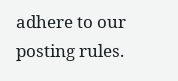adhere to our posting rules.